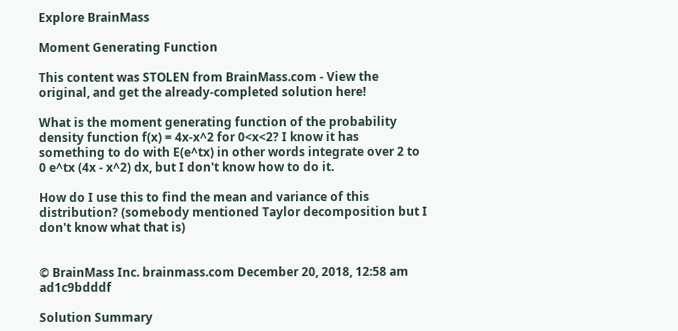Explore BrainMass

Moment Generating Function

This content was STOLEN from BrainMass.com - View the original, and get the already-completed solution here!

What is the moment generating function of the probability density function f(x) = 4x-x^2 for 0<x<2? I know it has something to do with E(e^tx) in other words integrate over 2 to 0 e^tx (4x - x^2) dx, but I don't know how to do it.

How do I use this to find the mean and variance of this distribution? (somebody mentioned Taylor decomposition but I don't know what that is)


© BrainMass Inc. brainmass.com December 20, 2018, 12:58 am ad1c9bdddf

Solution Summary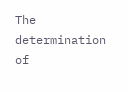The determination of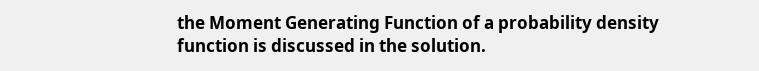the Moment Generating Function of a probability density function is discussed in the solution.